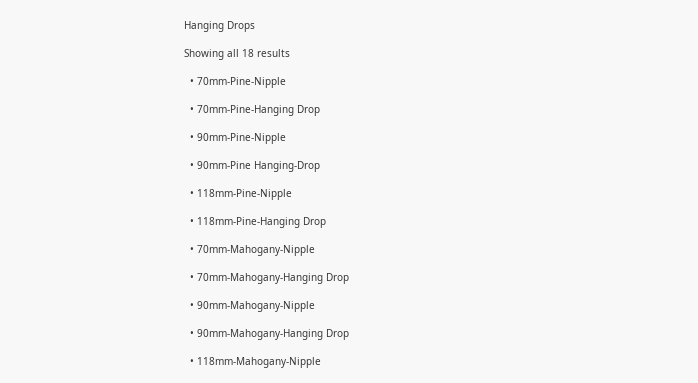Hanging Drops

Showing all 18 results

  • 70mm-Pine-Nipple

  • 70mm-Pine-Hanging Drop

  • 90mm-Pine-Nipple

  • 90mm-Pine Hanging-Drop

  • 118mm-Pine-Nipple

  • 118mm-Pine-Hanging Drop

  • 70mm-Mahogany-Nipple

  • 70mm-Mahogany-Hanging Drop

  • 90mm-Mahogany-Nipple

  • 90mm-Mahogany-Hanging Drop

  • 118mm-Mahogany-Nipple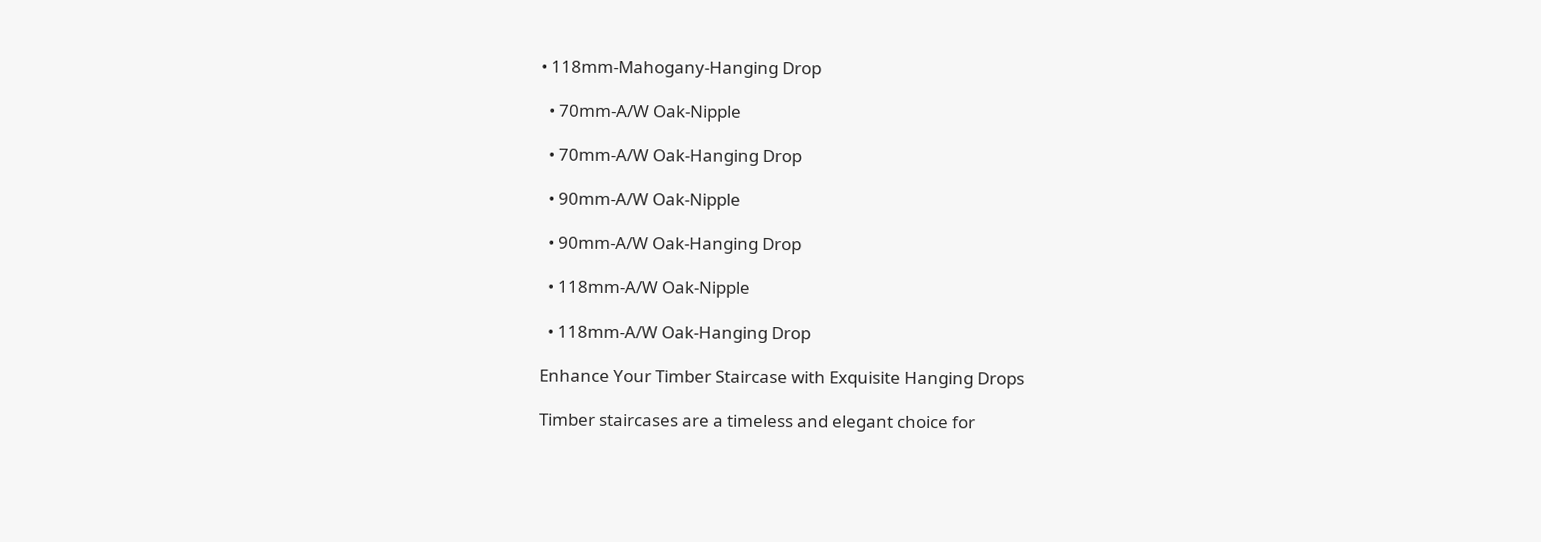• 118mm-Mahogany-Hanging Drop

  • 70mm-A/W Oak-Nipple

  • 70mm-A/W Oak-Hanging Drop

  • 90mm-A/W Oak-Nipple

  • 90mm-A/W Oak-Hanging Drop

  • 118mm-A/W Oak-Nipple

  • 118mm-A/W Oak-Hanging Drop

Enhance Your Timber Staircase with Exquisite Hanging Drops

Timber staircases are a timeless and elegant choice for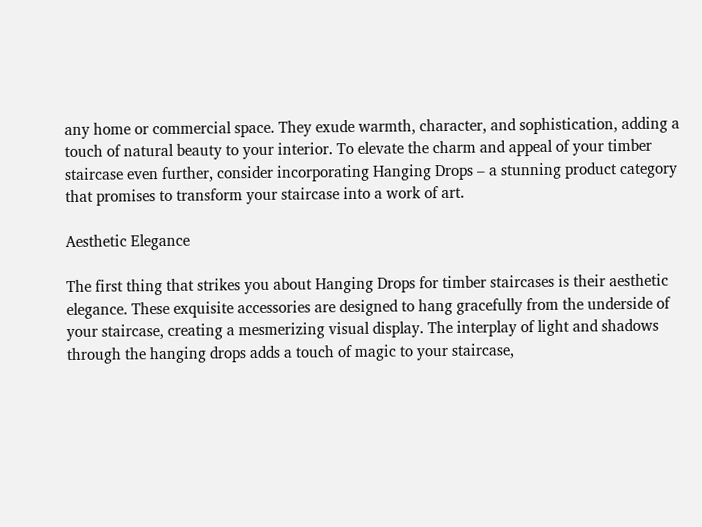any home or commercial space. They exude warmth, character, and sophistication, adding a touch of natural beauty to your interior. To elevate the charm and appeal of your timber staircase even further, consider incorporating Hanging Drops – a stunning product category that promises to transform your staircase into a work of art.

Aesthetic Elegance

The first thing that strikes you about Hanging Drops for timber staircases is their aesthetic elegance. These exquisite accessories are designed to hang gracefully from the underside of your staircase, creating a mesmerizing visual display. The interplay of light and shadows through the hanging drops adds a touch of magic to your staircase,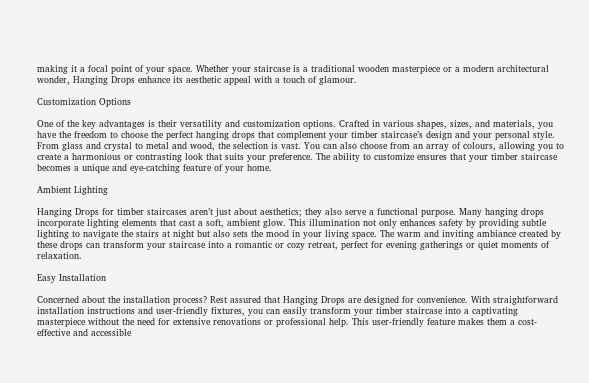making it a focal point of your space. Whether your staircase is a traditional wooden masterpiece or a modern architectural wonder, Hanging Drops enhance its aesthetic appeal with a touch of glamour.

Customization Options

One of the key advantages is their versatility and customization options. Crafted in various shapes, sizes, and materials, you have the freedom to choose the perfect hanging drops that complement your timber staircase’s design and your personal style. From glass and crystal to metal and wood, the selection is vast. You can also choose from an array of colours, allowing you to create a harmonious or contrasting look that suits your preference. The ability to customize ensures that your timber staircase becomes a unique and eye-catching feature of your home.

Ambient Lighting

Hanging Drops for timber staircases aren’t just about aesthetics; they also serve a functional purpose. Many hanging drops incorporate lighting elements that cast a soft, ambient glow. This illumination not only enhances safety by providing subtle lighting to navigate the stairs at night but also sets the mood in your living space. The warm and inviting ambiance created by these drops can transform your staircase into a romantic or cozy retreat, perfect for evening gatherings or quiet moments of relaxation.

Easy Installation

Concerned about the installation process? Rest assured that Hanging Drops are designed for convenience. With straightforward installation instructions and user-friendly fixtures, you can easily transform your timber staircase into a captivating masterpiece without the need for extensive renovations or professional help. This user-friendly feature makes them a cost-effective and accessible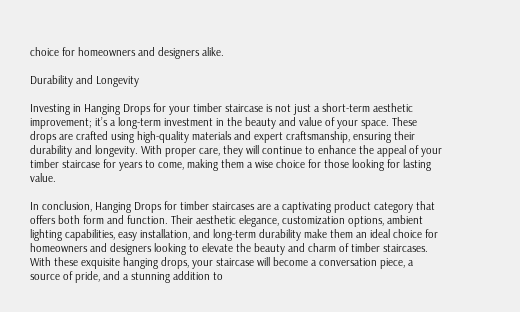choice for homeowners and designers alike.

Durability and Longevity

Investing in Hanging Drops for your timber staircase is not just a short-term aesthetic improvement; it’s a long-term investment in the beauty and value of your space. These drops are crafted using high-quality materials and expert craftsmanship, ensuring their durability and longevity. With proper care, they will continue to enhance the appeal of your timber staircase for years to come, making them a wise choice for those looking for lasting value.

In conclusion, Hanging Drops for timber staircases are a captivating product category that offers both form and function. Their aesthetic elegance, customization options, ambient lighting capabilities, easy installation, and long-term durability make them an ideal choice for homeowners and designers looking to elevate the beauty and charm of timber staircases. With these exquisite hanging drops, your staircase will become a conversation piece, a source of pride, and a stunning addition to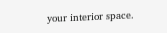your interior space.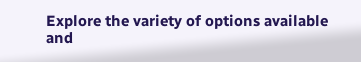Explore the variety of options available and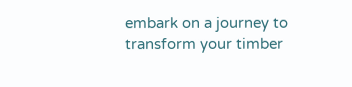embark on a journey to transform your timber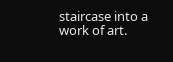staircase into a work of art.